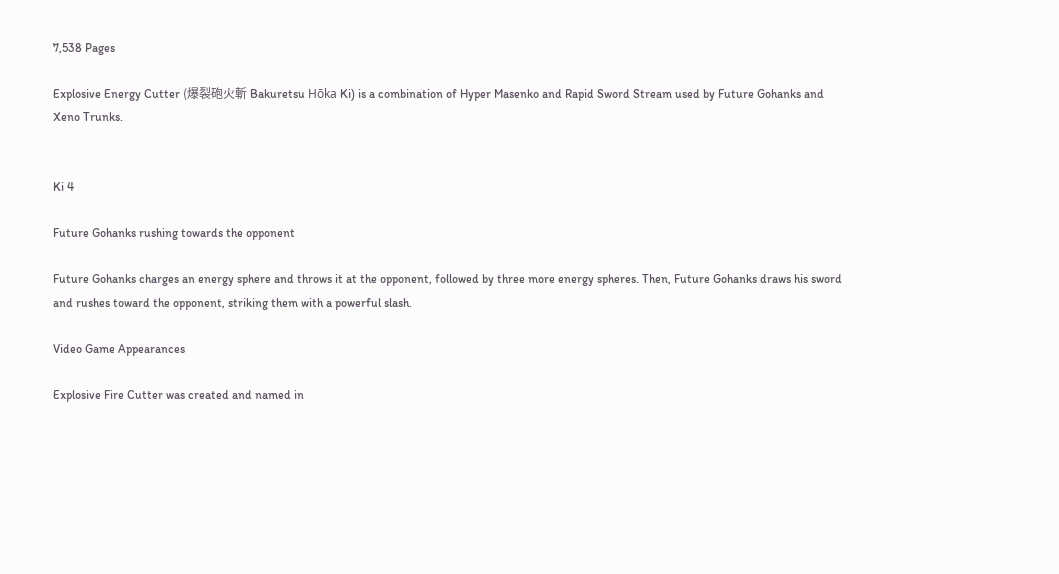7,538 Pages

Explosive Energy Cutter (爆裂砲火斬 Bakuretsu Hōka Ki) is a combination of Hyper Masenko and Rapid Sword Stream used by Future Gohanks and Xeno Trunks.


Ki 4

Future Gohanks rushing towards the opponent

Future Gohanks charges an energy sphere and throws it at the opponent, followed by three more energy spheres. Then, Future Gohanks draws his sword and rushes toward the opponent, striking them with a powerful slash.

Video Game Appearances

Explosive Fire Cutter was created and named in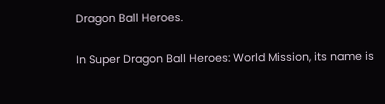Dragon Ball Heroes.

In Super Dragon Ball Heroes: World Mission, its name is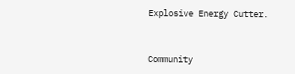Explosive Energy Cutter.


Community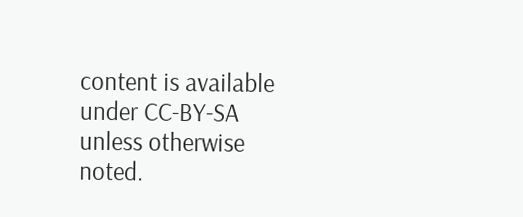content is available under CC-BY-SA unless otherwise noted.